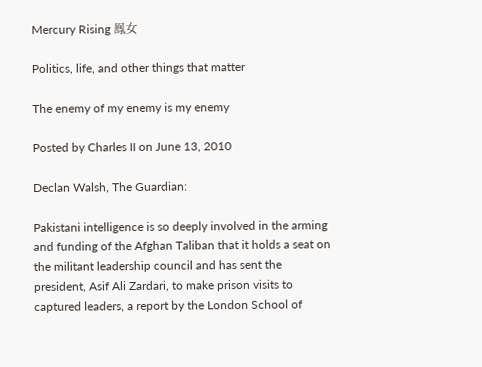Mercury Rising 鳯女

Politics, life, and other things that matter

The enemy of my enemy is my enemy

Posted by Charles II on June 13, 2010

Declan Walsh, The Guardian:

Pakistani intelligence is so deeply involved in the arming and funding of the Afghan Taliban that it holds a seat on the militant leadership council and has sent the president, Asif Ali Zardari, to make prison visits to captured leaders, a report by the London School of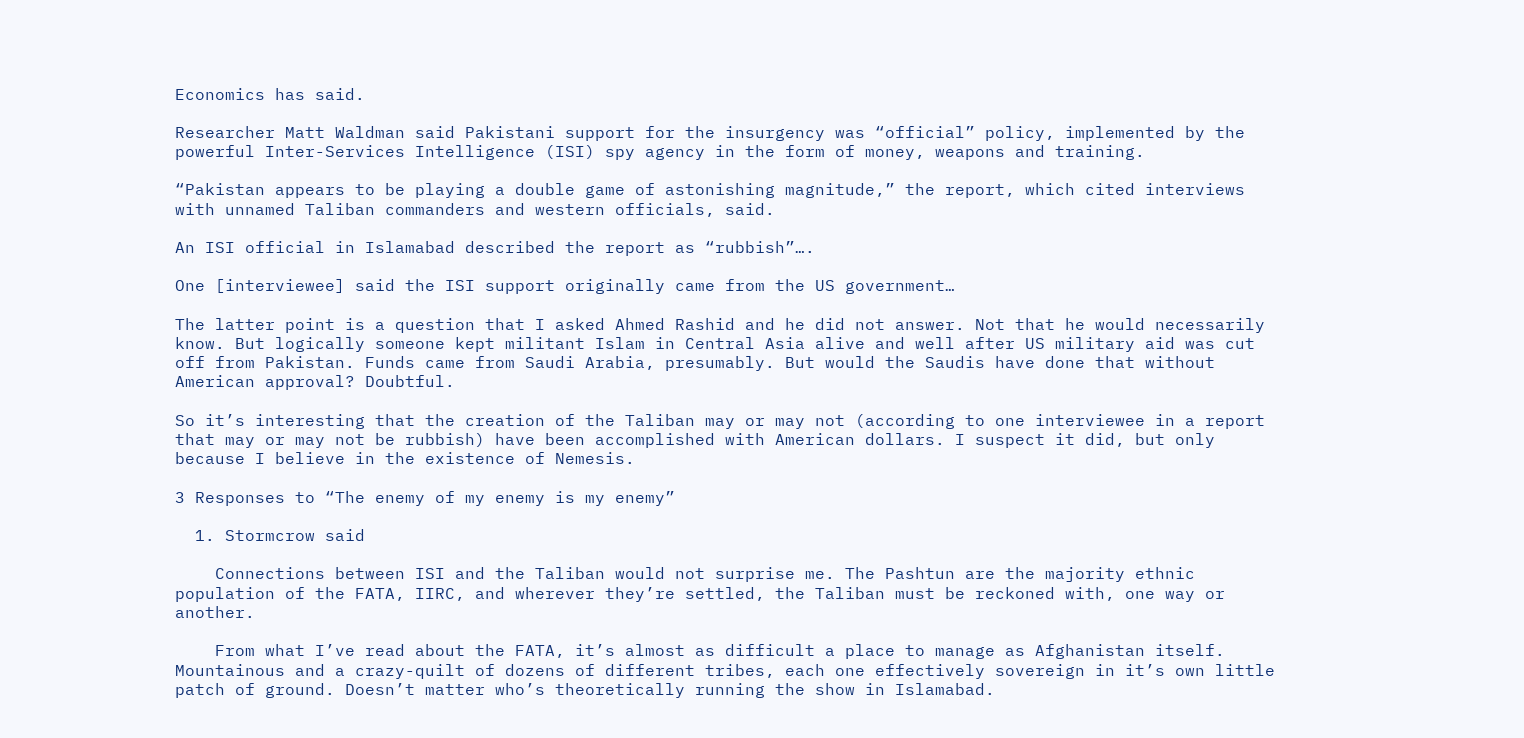Economics has said.

Researcher Matt Waldman said Pakistani support for the insurgency was “official” policy, implemented by the powerful Inter-Services Intelligence (ISI) spy agency in the form of money, weapons and training.

“Pakistan appears to be playing a double game of astonishing magnitude,” the report, which cited interviews with unnamed Taliban commanders and western officials, said.

An ISI official in Islamabad described the report as “rubbish”….

One [interviewee] said the ISI support originally came from the US government…

The latter point is a question that I asked Ahmed Rashid and he did not answer. Not that he would necessarily know. But logically someone kept militant Islam in Central Asia alive and well after US military aid was cut off from Pakistan. Funds came from Saudi Arabia, presumably. But would the Saudis have done that without American approval? Doubtful.

So it’s interesting that the creation of the Taliban may or may not (according to one interviewee in a report that may or may not be rubbish) have been accomplished with American dollars. I suspect it did, but only because I believe in the existence of Nemesis.

3 Responses to “The enemy of my enemy is my enemy”

  1. Stormcrow said

    Connections between ISI and the Taliban would not surprise me. The Pashtun are the majority ethnic population of the FATA, IIRC, and wherever they’re settled, the Taliban must be reckoned with, one way or another.

    From what I’ve read about the FATA, it’s almost as difficult a place to manage as Afghanistan itself. Mountainous and a crazy-quilt of dozens of different tribes, each one effectively sovereign in it’s own little patch of ground. Doesn’t matter who’s theoretically running the show in Islamabad.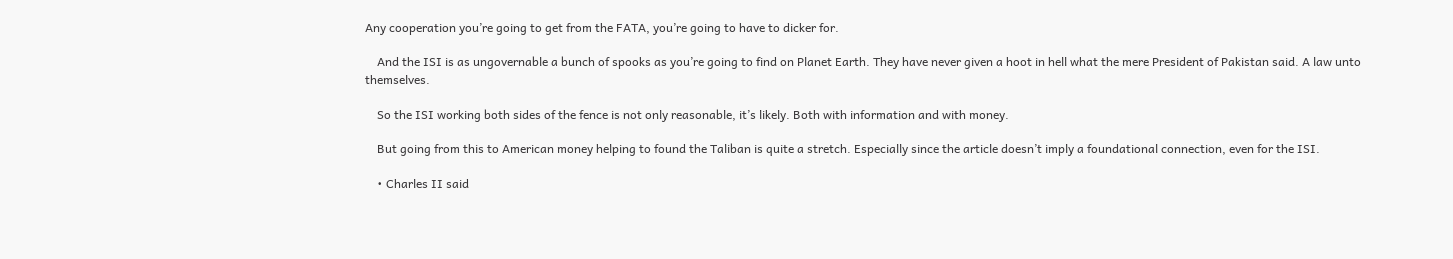Any cooperation you’re going to get from the FATA, you’re going to have to dicker for.

    And the ISI is as ungovernable a bunch of spooks as you’re going to find on Planet Earth. They have never given a hoot in hell what the mere President of Pakistan said. A law unto themselves.

    So the ISI working both sides of the fence is not only reasonable, it’s likely. Both with information and with money.

    But going from this to American money helping to found the Taliban is quite a stretch. Especially since the article doesn’t imply a foundational connection, even for the ISI.

    • Charles II said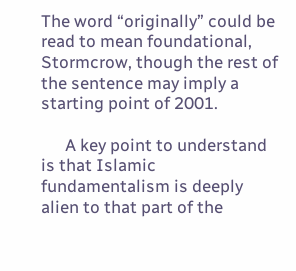The word “originally” could be read to mean foundational, Stormcrow, though the rest of the sentence may imply a starting point of 2001.

      A key point to understand is that Islamic fundamentalism is deeply alien to that part of the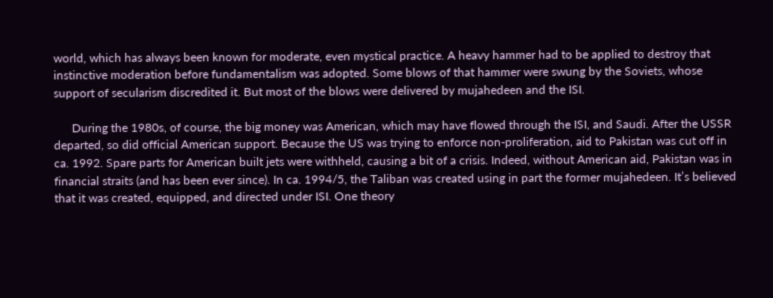world, which has always been known for moderate, even mystical practice. A heavy hammer had to be applied to destroy that instinctive moderation before fundamentalism was adopted. Some blows of that hammer were swung by the Soviets, whose support of secularism discredited it. But most of the blows were delivered by mujahedeen and the ISI.

      During the 1980s, of course, the big money was American, which may have flowed through the ISI, and Saudi. After the USSR departed, so did official American support. Because the US was trying to enforce non-proliferation, aid to Pakistan was cut off in ca. 1992. Spare parts for American built jets were withheld, causing a bit of a crisis. Indeed, without American aid, Pakistan was in financial straits (and has been ever since). In ca. 1994/5, the Taliban was created using in part the former mujahedeen. It’s believed that it was created, equipped, and directed under ISI. One theory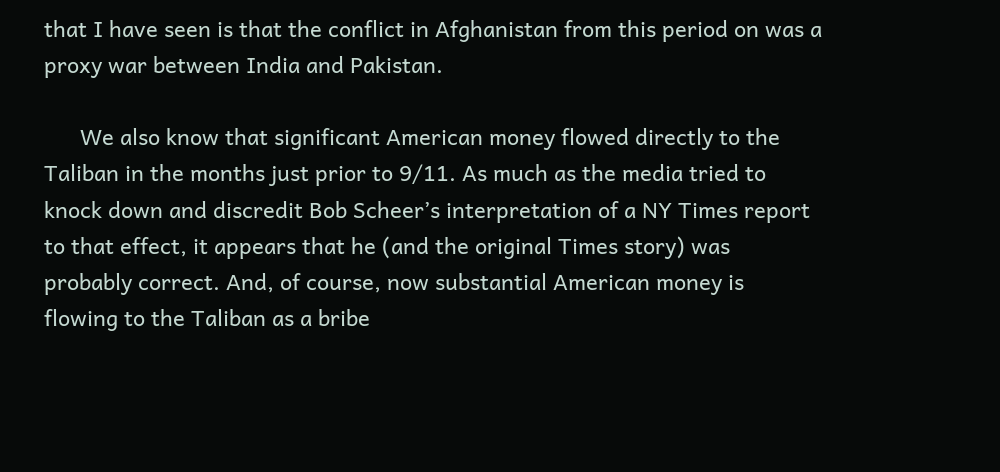that I have seen is that the conflict in Afghanistan from this period on was a proxy war between India and Pakistan.

      We also know that significant American money flowed directly to the Taliban in the months just prior to 9/11. As much as the media tried to knock down and discredit Bob Scheer’s interpretation of a NY Times report to that effect, it appears that he (and the original Times story) was probably correct. And, of course, now substantial American money is flowing to the Taliban as a bribe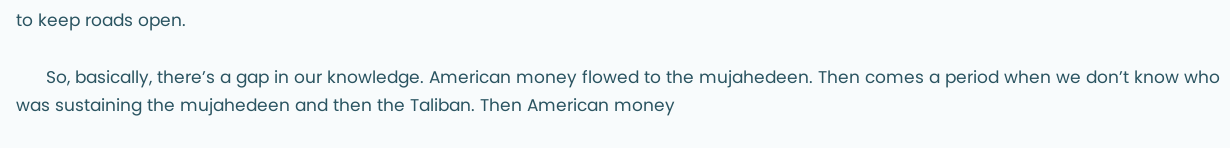to keep roads open.

      So, basically, there’s a gap in our knowledge. American money flowed to the mujahedeen. Then comes a period when we don’t know who was sustaining the mujahedeen and then the Taliban. Then American money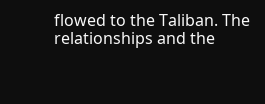flowed to the Taliban. The relationships and the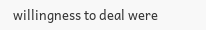willingness to deal were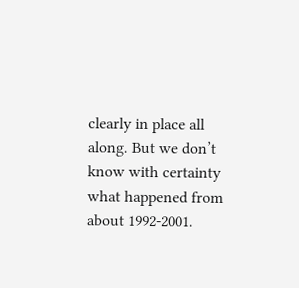clearly in place all along. But we don’t know with certainty what happened from about 1992-2001.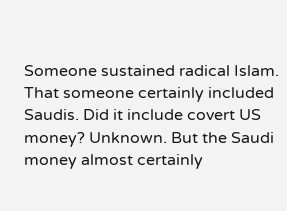Someone sustained radical Islam. That someone certainly included Saudis. Did it include covert US money? Unknown. But the Saudi money almost certainly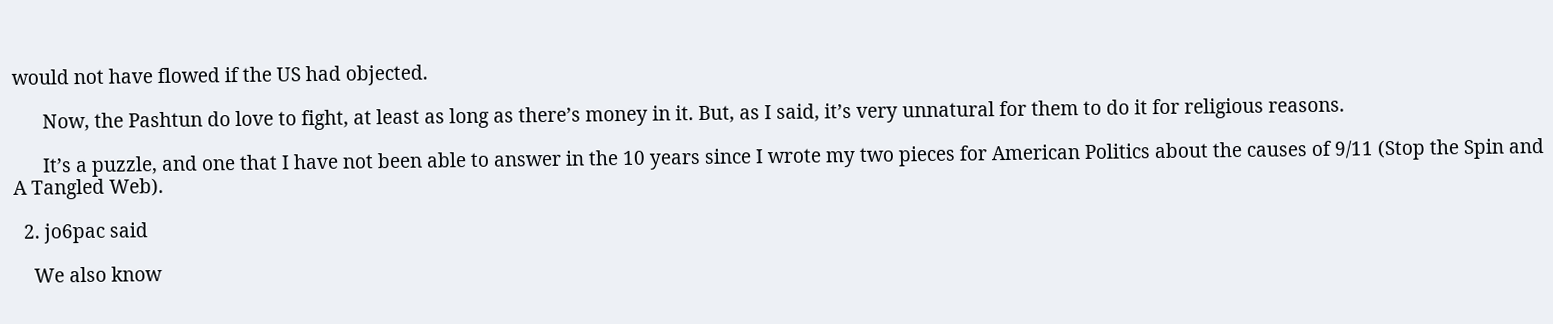would not have flowed if the US had objected.

      Now, the Pashtun do love to fight, at least as long as there’s money in it. But, as I said, it’s very unnatural for them to do it for religious reasons.

      It’s a puzzle, and one that I have not been able to answer in the 10 years since I wrote my two pieces for American Politics about the causes of 9/11 (Stop the Spin and A Tangled Web).

  2. jo6pac said

    We also know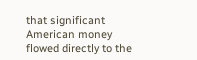that significant American money flowed directly to the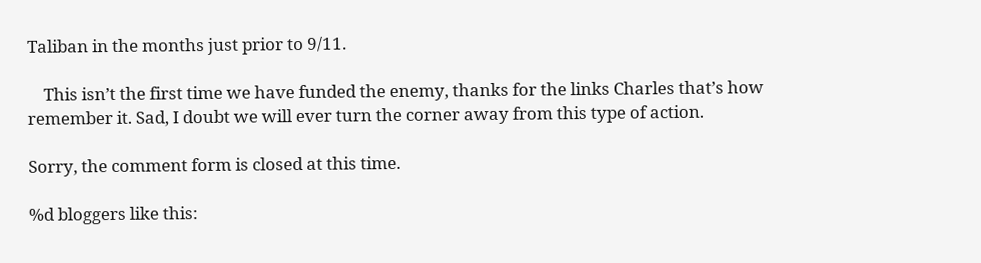Taliban in the months just prior to 9/11.

    This isn’t the first time we have funded the enemy, thanks for the links Charles that’s how remember it. Sad, I doubt we will ever turn the corner away from this type of action.

Sorry, the comment form is closed at this time.

%d bloggers like this: